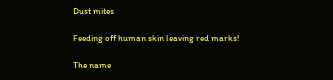Dust mites

Feeding off human skin leaving red marks!

The name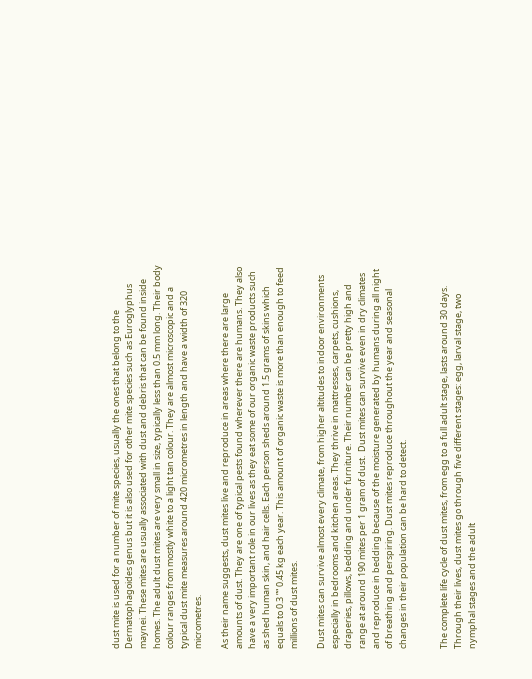dust mite is used for a number of mite species, usually the ones that belong to the Dermatophagoides genus but it is also used for other mite species such as Euroglyphus maynei. These mites are usually associated with dust and debris that can be found inside homes. The adult dust mites are very small in size, typically less than 0.5 mm long. Their body colour ranges from mostly white to a light tan colour. They are almost microscopic and a typical dust mite measures around 420 micrometres in length and have a width of 320 micrometres.

As their name suggests, dust mites live and reproduce in areas where there are large amounts of dust. They are one of typical pests found wherever there are humans. They also have a very important role in our lives as they eat some of our organic waste products such as shed human skin, and hair cells. Each person sheds around 1.5 grams of skins which equals to 0.3 ”“ 0.45 kg each year. This amount of organic waste is more than enough to feed millions of dust mites.

Dust mites can survive almost every climate, from higher altitudes to indoor environments especially in bedrooms and kitchen areas. They thrive in mattresses, carpets, cushions, draperies, pillows, bedding and under furniture. Their number can be pretty high and range at around 190 mites per 1 gram of dust.  Dust mites can survive even in dry climates and reproduce in bedding because of the moisture generated by humans during all night of breathing and perspiring. Dust mites reproduce throughout the year and seasonal changes in their population can be hard to detect.


The complete life cycle of dust mites, from egg to a full adult stage, lasts around 30 days. Through their lives, dust mites go through five different stages: egg, larval stage, two nymphal stages and the adult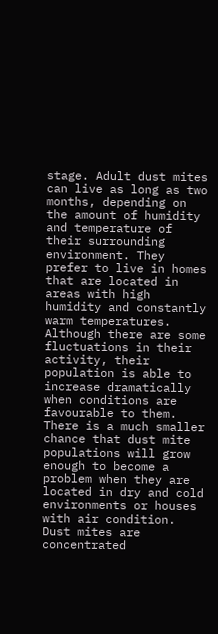stage. Adult dust mites can live as long as two months, depending on the amount of humidity and temperature of their surrounding environment. They prefer to live in homes that are located in areas with high humidity and constantly warm temperatures. Although there are some fluctuations in their activity, their population is able to increase dramatically when conditions are favourable to them. There is a much smaller chance that dust mite populations will grow enough to become a problem when they are located in dry and cold environments or houses with air condition. Dust mites are concentrated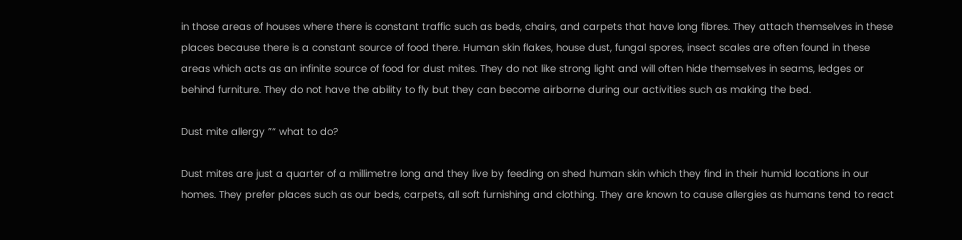in those areas of houses where there is constant traffic such as beds, chairs, and carpets that have long fibres. They attach themselves in these places because there is a constant source of food there. Human skin flakes, house dust, fungal spores, insect scales are often found in these areas which acts as an infinite source of food for dust mites. They do not like strong light and will often hide themselves in seams, ledges or behind furniture. They do not have the ability to fly but they can become airborne during our activities such as making the bed.

Dust mite allergy ”“ what to do?

Dust mites are just a quarter of a millimetre long and they live by feeding on shed human skin which they find in their humid locations in our homes. They prefer places such as our beds, carpets, all soft furnishing and clothing. They are known to cause allergies as humans tend to react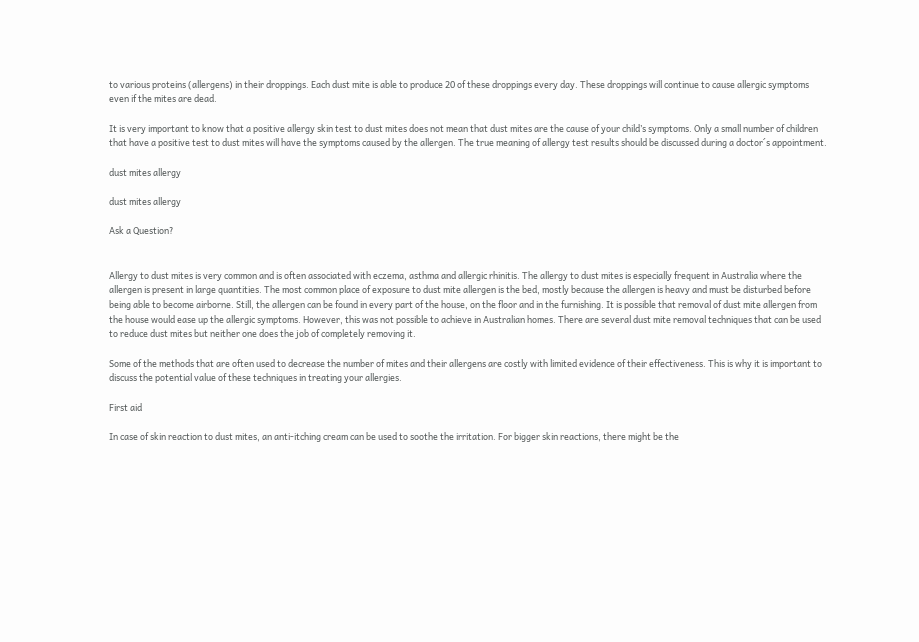to various proteins (allergens) in their droppings. Each dust mite is able to produce 20 of these droppings every day. These droppings will continue to cause allergic symptoms even if the mites are dead.

It is very important to know that a positive allergy skin test to dust mites does not mean that dust mites are the cause of your child’s symptoms. Only a small number of children that have a positive test to dust mites will have the symptoms caused by the allergen. The true meaning of allergy test results should be discussed during a doctor´s appointment.

dust mites allergy

dust mites allergy

Ask a Question?


Allergy to dust mites is very common and is often associated with eczema, asthma and allergic rhinitis. The allergy to dust mites is especially frequent in Australia where the allergen is present in large quantities. The most common place of exposure to dust mite allergen is the bed, mostly because the allergen is heavy and must be disturbed before being able to become airborne. Still, the allergen can be found in every part of the house, on the floor and in the furnishing. It is possible that removal of dust mite allergen from the house would ease up the allergic symptoms. However, this was not possible to achieve in Australian homes. There are several dust mite removal techniques that can be used to reduce dust mites but neither one does the job of completely removing it.

Some of the methods that are often used to decrease the number of mites and their allergens are costly with limited evidence of their effectiveness. This is why it is important to discuss the potential value of these techniques in treating your allergies.

First aid

In case of skin reaction to dust mites, an anti-itching cream can be used to soothe the irritation. For bigger skin reactions, there might be the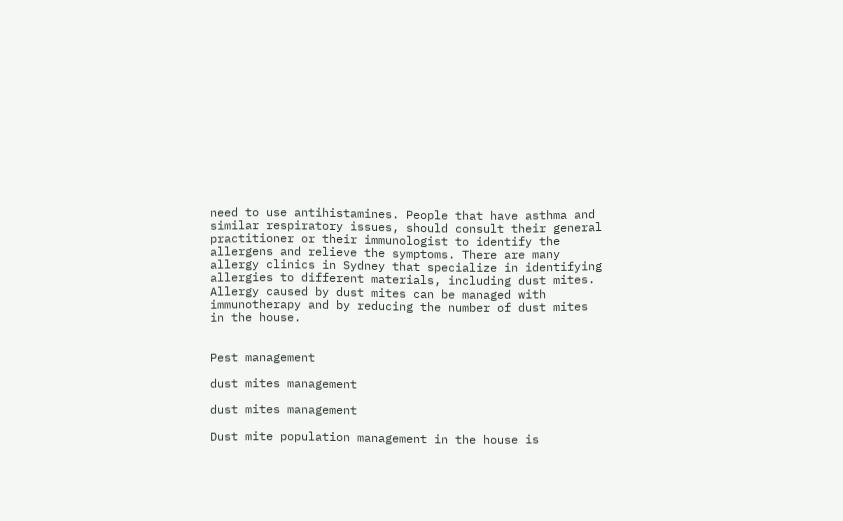need to use antihistamines. People that have asthma and similar respiratory issues, should consult their general practitioner or their immunologist to identify the allergens and relieve the symptoms. There are many allergy clinics in Sydney that specialize in identifying allergies to different materials, including dust mites. Allergy caused by dust mites can be managed with immunotherapy and by reducing the number of dust mites in the house.


Pest management

dust mites management

dust mites management

Dust mite population management in the house is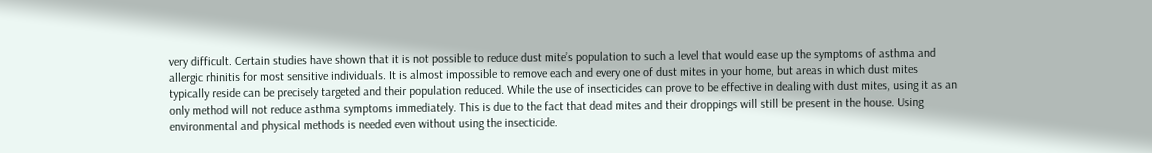very difficult. Certain studies have shown that it is not possible to reduce dust mite’s population to such a level that would ease up the symptoms of asthma and allergic rhinitis for most sensitive individuals. It is almost impossible to remove each and every one of dust mites in your home, but areas in which dust mites typically reside can be precisely targeted and their population reduced. While the use of insecticides can prove to be effective in dealing with dust mites, using it as an only method will not reduce asthma symptoms immediately. This is due to the fact that dead mites and their droppings will still be present in the house. Using environmental and physical methods is needed even without using the insecticide.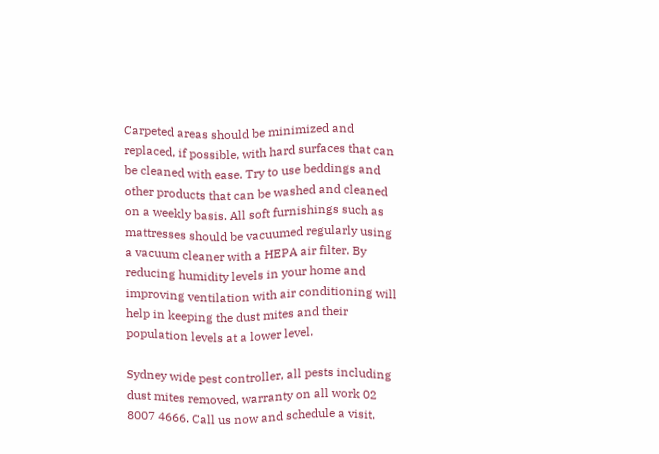Carpeted areas should be minimized and replaced, if possible, with hard surfaces that can be cleaned with ease. Try to use beddings and other products that can be washed and cleaned on a weekly basis. All soft furnishings such as mattresses should be vacuumed regularly using a vacuum cleaner with a HEPA air filter. By reducing humidity levels in your home and improving ventilation with air conditioning will help in keeping the dust mites and their population levels at a lower level.

Sydney wide pest controller, all pests including dust mites removed, warranty on all work 02 8007 4666. Call us now and schedule a visit.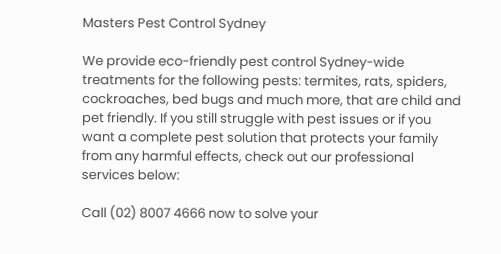Masters Pest Control Sydney

We provide eco-friendly pest control Sydney-wide treatments for the following pests: termites, rats, spiders, cockroaches, bed bugs and much more, that are child and pet friendly. If you still struggle with pest issues or if you want a complete pest solution that protects your family from any harmful effects, check out our professional services below:

Call (02) 8007 4666 now to solve your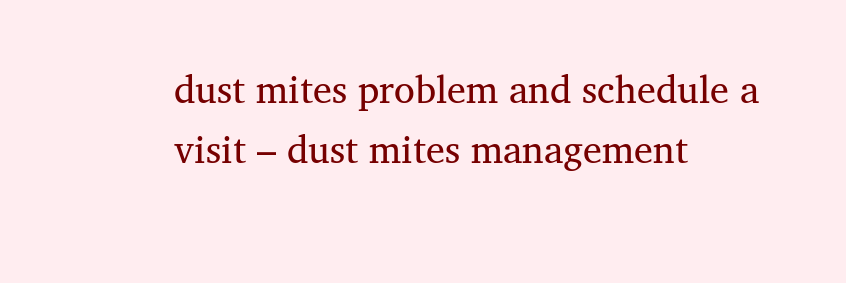dust mites problem and schedule a visit – dust mites management